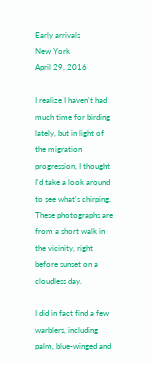Early arrivals
New York
April 29, 2016

I realize I haven't had much time for birding lately, but in light of the migration progression, I thought I'd take a look around to see what's chirping. These photographs are from a short walk in the vicinity, right before sunset on a cloudless day.

I did in fact find a few warblers, including palm, blue-winged and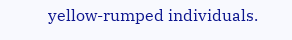yellow-rumped individuals.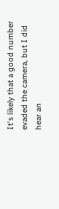It's likely that a good number evaded the camera, but I did hear an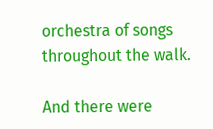orchestra of songs throughout the walk.

And there were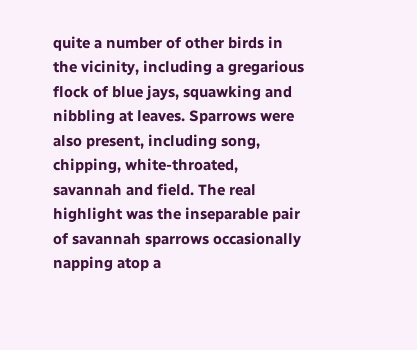quite a number of other birds in the vicinity, including a gregarious flock of blue jays, squawking and nibbling at leaves. Sparrows were also present, including song, chipping, white-throated, savannah and field. The real highlight was the inseparable pair of savannah sparrows occasionally napping atop a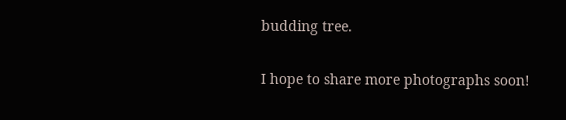budding tree.

I hope to share more photographs soon!